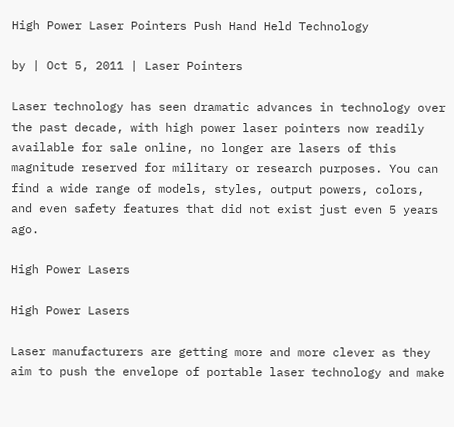High Power Laser Pointers Push Hand Held Technology

by | Oct 5, 2011 | Laser Pointers

Laser technology has seen dramatic advances in technology over the past decade, with high power laser pointers now readily available for sale online, no longer are lasers of this magnitude reserved for military or research purposes. You can find a wide range of models, styles, output powers, colors, and even safety features that did not exist just even 5 years ago.

High Power Lasers

High Power Lasers

Laser manufacturers are getting more and more clever as they aim to push the envelope of portable laser technology and make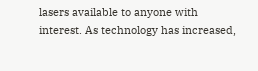lasers available to anyone with interest. As technology has increased,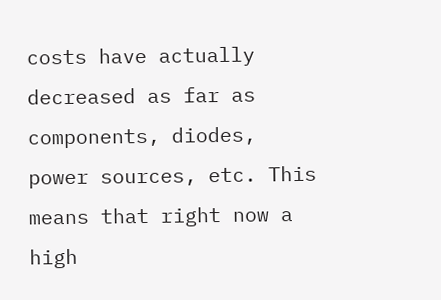costs have actually decreased as far as components, diodes, power sources, etc. This means that right now a high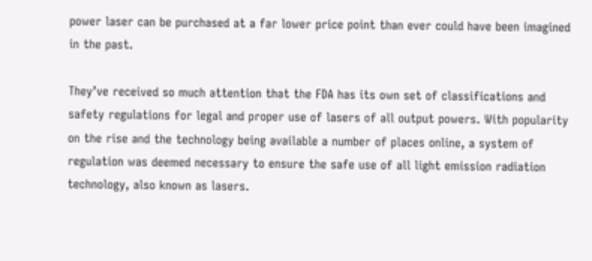power laser can be purchased at a far lower price point than ever could have been imagined in the past.

They’ve received so much attention that the FDA has its own set of classifications and safety regulations for legal and proper use of lasers of all output powers. With popularity on the rise and the technology being available a number of places online, a system of regulation was deemed necessary to ensure the safe use of all light emission radiation technology, also known as lasers.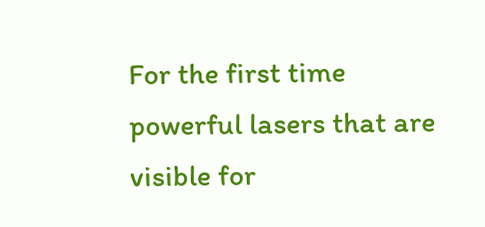For the first time powerful lasers that are visible for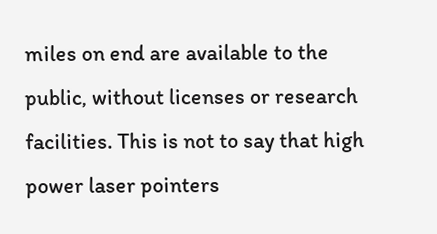miles on end are available to the public, without licenses or research facilities. This is not to say that high power laser pointers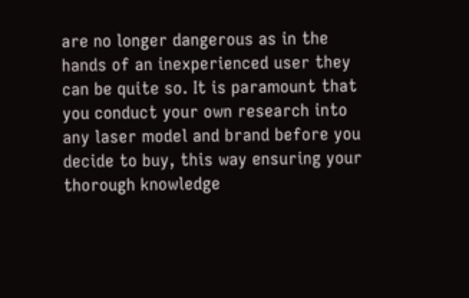are no longer dangerous as in the hands of an inexperienced user they can be quite so. It is paramount that you conduct your own research into any laser model and brand before you decide to buy, this way ensuring your thorough knowledge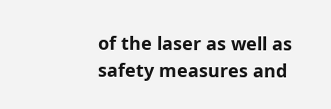of the laser as well as safety measures and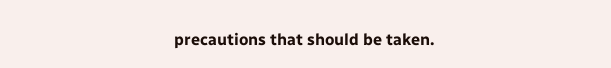precautions that should be taken.